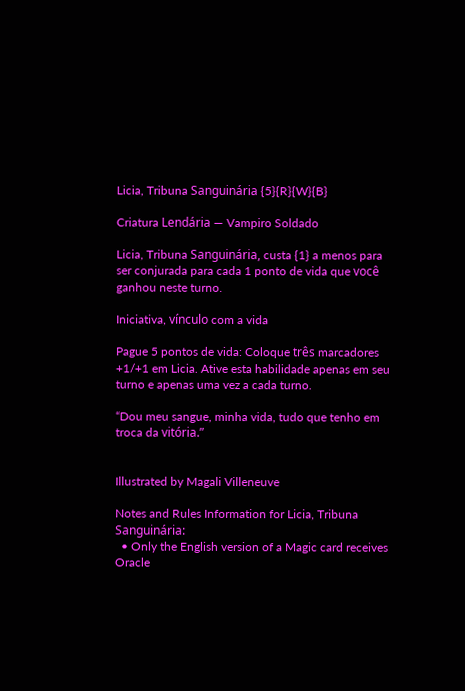Licia, Tribuna Sanguinária {5}{R}{W}{B}

Criatura Lendária — Vampiro Soldado

Licia, Tribuna Sanguinária, custa {1} a menos para ser conjurada para cada 1 ponto de vida que você ganhou neste turno.

Iniciativa, vínculo com a vida

Pague 5 pontos de vida: Coloque três marcadores +1/+1 em Licia. Ative esta habilidade apenas em seu turno e apenas uma vez a cada turno.

“Dou meu sangue, minha vida, tudo que tenho em troca da vitória.”


Illustrated by Magali Villeneuve

Notes and Rules Information for Licia, Tribuna Sanguinária:
  • Only the English version of a Magic card receives Oracle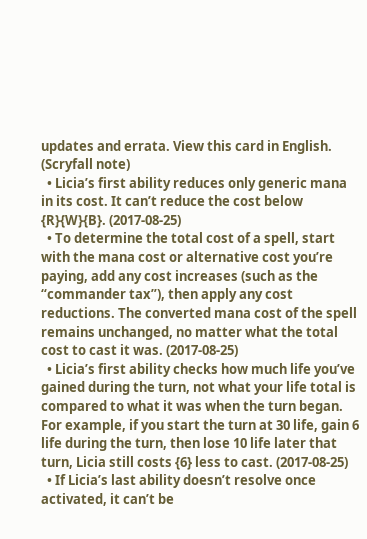updates and errata. View this card in English. (Scryfall note)
  • Licia’s first ability reduces only generic mana in its cost. It can’t reduce the cost below {R}{W}{B}. (2017-08-25)
  • To determine the total cost of a spell, start with the mana cost or alternative cost you’re paying, add any cost increases (such as the “commander tax”), then apply any cost reductions. The converted mana cost of the spell remains unchanged, no matter what the total cost to cast it was. (2017-08-25)
  • Licia’s first ability checks how much life you’ve gained during the turn, not what your life total is compared to what it was when the turn began. For example, if you start the turn at 30 life, gain 6 life during the turn, then lose 10 life later that turn, Licia still costs {6} less to cast. (2017-08-25)
  • If Licia’s last ability doesn’t resolve once activated, it can’t be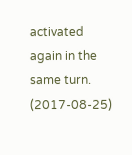activated again in the same turn. (2017-08-25)